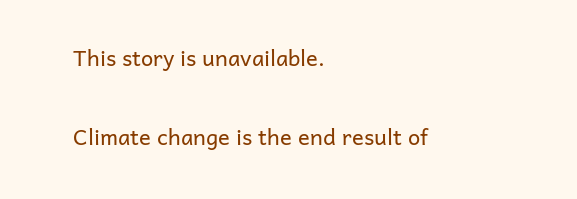This story is unavailable.

Climate change is the end result of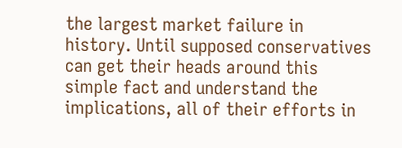the largest market failure in history. Until supposed conservatives can get their heads around this simple fact and understand the implications, all of their efforts in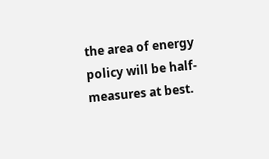the area of energy policy will be half-measures at best.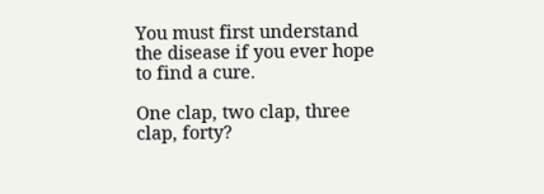You must first understand the disease if you ever hope to find a cure.

One clap, two clap, three clap, forty?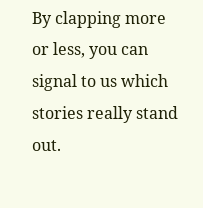By clapping more or less, you can signal to us which stories really stand out.